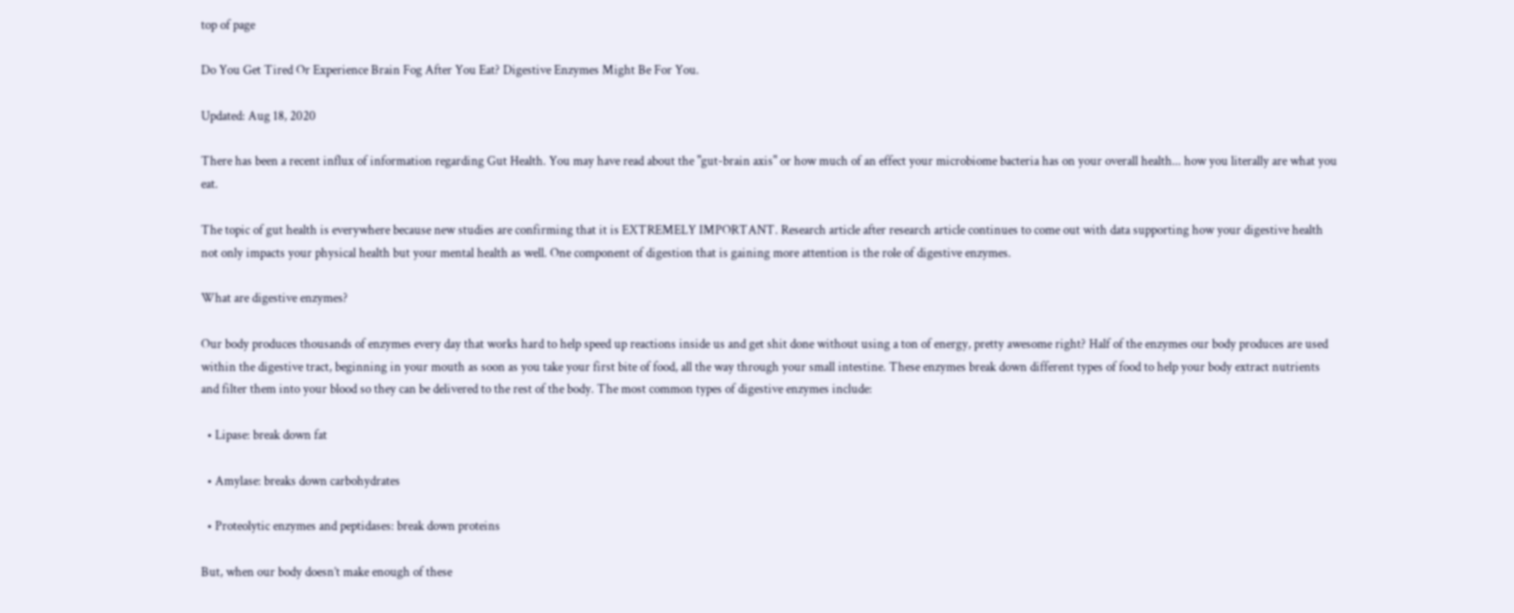top of page

Do You Get Tired Or Experience Brain Fog After You Eat? Digestive Enzymes Might Be For You.

Updated: Aug 18, 2020

There has been a recent influx of information regarding Gut Health. You may have read about the "gut-brain axis" or how much of an effect your microbiome bacteria has on your overall health... how you literally are what you eat.

The topic of gut health is everywhere because new studies are confirming that it is EXTREMELY IMPORTANT. Research article after research article continues to come out with data supporting how your digestive health not only impacts your physical health but your mental health as well. One component of digestion that is gaining more attention is the role of digestive enzymes.

What are digestive enzymes?

Our body produces thousands of enzymes every day that works hard to help speed up reactions inside us and get shit done without using a ton of energy, pretty awesome right? Half of the enzymes our body produces are used within the digestive tract, beginning in your mouth as soon as you take your first bite of food, all the way through your small intestine. These enzymes break down different types of food to help your body extract nutrients and filter them into your blood so they can be delivered to the rest of the body. The most common types of digestive enzymes include:

  • Lipase: break down fat

  • Amylase: breaks down carbohydrates

  • Proteolytic enzymes and peptidases: break down proteins

But, when our body doesn’t make enough of these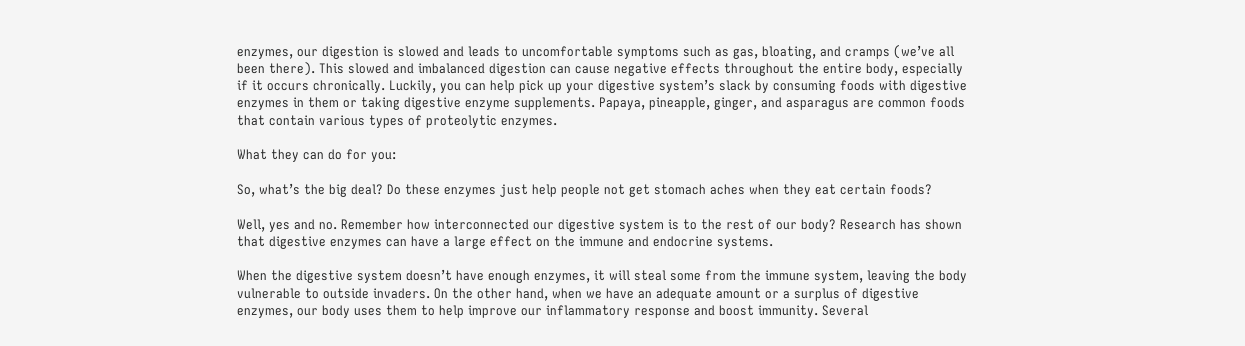enzymes, our digestion is slowed and leads to uncomfortable symptoms such as gas, bloating, and cramps (we’ve all been there). This slowed and imbalanced digestion can cause negative effects throughout the entire body, especially if it occurs chronically. Luckily, you can help pick up your digestive system’s slack by consuming foods with digestive enzymes in them or taking digestive enzyme supplements. Papaya, pineapple, ginger, and asparagus are common foods that contain various types of proteolytic enzymes.

What they can do for you:

So, what’s the big deal? Do these enzymes just help people not get stomach aches when they eat certain foods?

Well, yes and no. Remember how interconnected our digestive system is to the rest of our body? Research has shown that digestive enzymes can have a large effect on the immune and endocrine systems.

When the digestive system doesn’t have enough enzymes, it will steal some from the immune system, leaving the body vulnerable to outside invaders. On the other hand, when we have an adequate amount or a surplus of digestive enzymes, our body uses them to help improve our inflammatory response and boost immunity. Several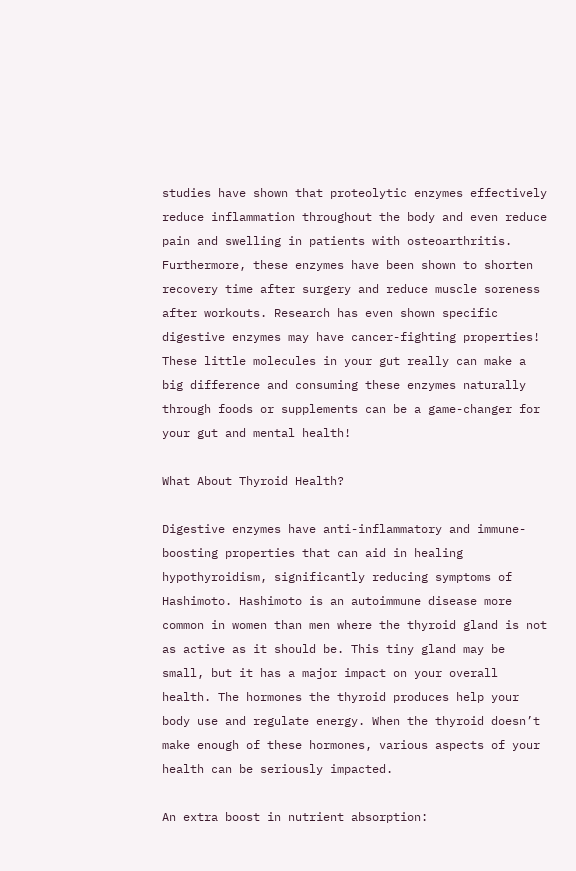studies have shown that proteolytic enzymes effectively reduce inflammation throughout the body and even reduce pain and swelling in patients with osteoarthritis. Furthermore, these enzymes have been shown to shorten recovery time after surgery and reduce muscle soreness after workouts. Research has even shown specific digestive enzymes may have cancer-fighting properties! These little molecules in your gut really can make a big difference and consuming these enzymes naturally through foods or supplements can be a game-changer for your gut and mental health!

What About Thyroid Health?

Digestive enzymes have anti-inflammatory and immune-boosting properties that can aid in healing hypothyroidism, significantly reducing symptoms of Hashimoto. Hashimoto is an autoimmune disease more common in women than men where the thyroid gland is not as active as it should be. This tiny gland may be small, but it has a major impact on your overall health. The hormones the thyroid produces help your body use and regulate energy. When the thyroid doesn’t make enough of these hormones, various aspects of your health can be seriously impacted.

An extra boost in nutrient absorption: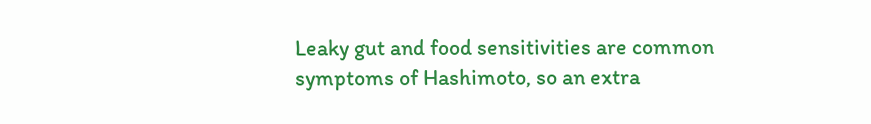Leaky gut and food sensitivities are common symptoms of Hashimoto, so an extra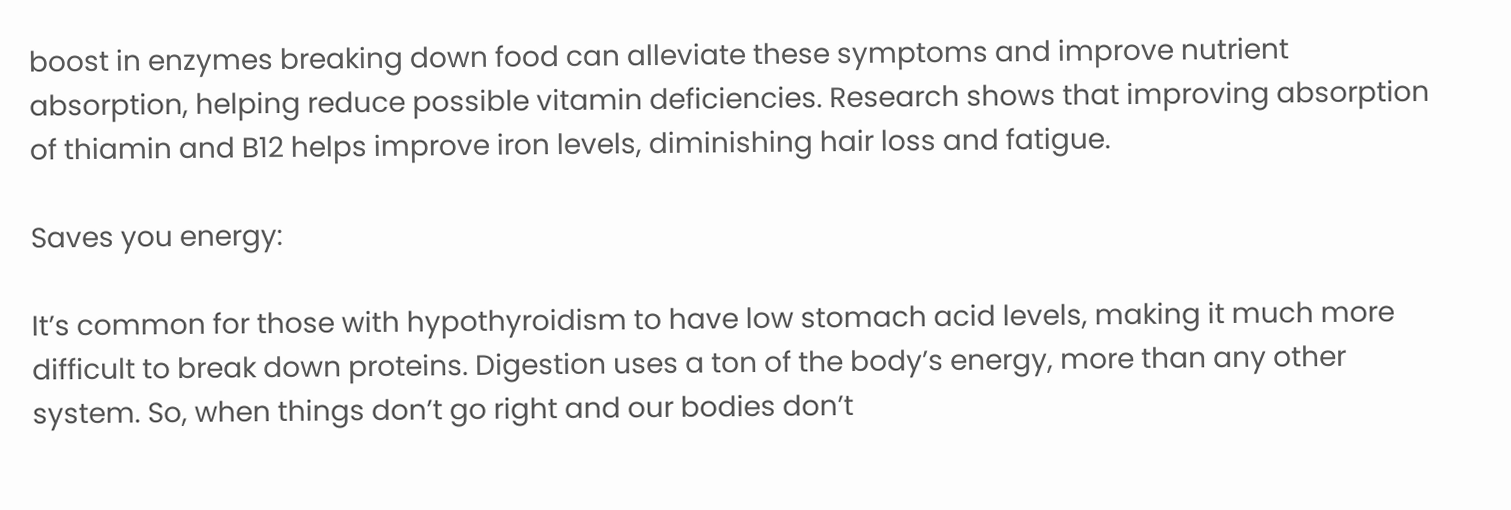boost in enzymes breaking down food can alleviate these symptoms and improve nutrient absorption, helping reduce possible vitamin deficiencies. Research shows that improving absorption of thiamin and B12 helps improve iron levels, diminishing hair loss and fatigue.

Saves you energy:

It’s common for those with hypothyroidism to have low stomach acid levels, making it much more difficult to break down proteins. Digestion uses a ton of the body’s energy, more than any other system. So, when things don’t go right and our bodies don’t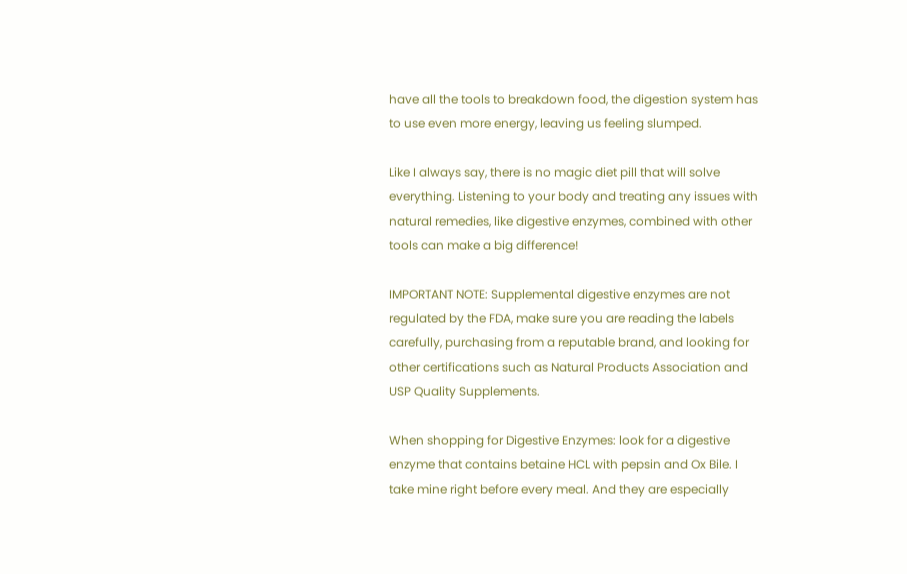have all the tools to breakdown food, the digestion system has to use even more energy, leaving us feeling slumped.

Like I always say, there is no magic diet pill that will solve everything. Listening to your body and treating any issues with natural remedies, like digestive enzymes, combined with other tools can make a big difference!

IMPORTANT NOTE: Supplemental digestive enzymes are not regulated by the FDA, make sure you are reading the labels carefully, purchasing from a reputable brand, and looking for other certifications such as Natural Products Association and USP Quality Supplements.

When shopping for Digestive Enzymes: look for a digestive enzyme that contains betaine HCL with pepsin and Ox Bile. I take mine right before every meal. And they are especially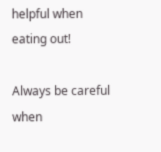helpful when eating out!

Always be careful when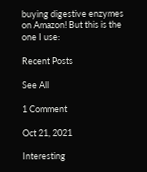buying digestive enzymes on Amazon! But this is the one I use:

Recent Posts

See All

1 Comment

Oct 21, 2021

Interesting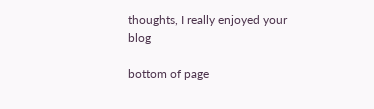thoughts, I really enjoyed your blog

bottom of page